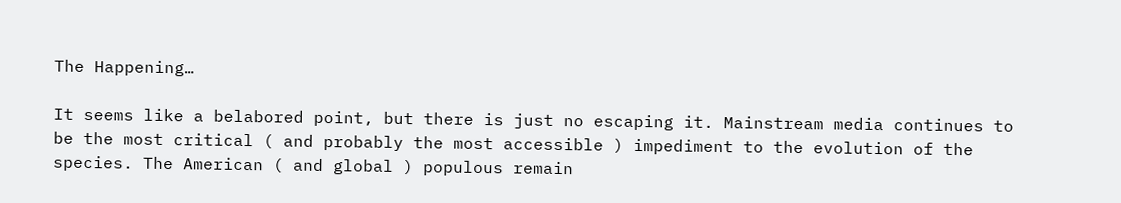The Happening…

It seems like a belabored point, but there is just no escaping it. Mainstream media continues to be the most critical ( and probably the most accessible ) impediment to the evolution of the species. The American ( and global ) populous remain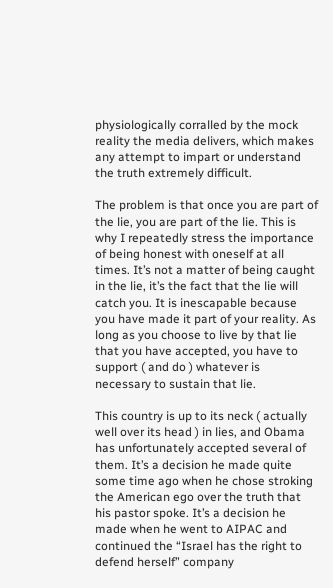physiologically corralled by the mock reality the media delivers, which makes any attempt to impart or understand the truth extremely difficult.

The problem is that once you are part of the lie, you are part of the lie. This is why I repeatedly stress the importance of being honest with oneself at all times. It’s not a matter of being caught in the lie, it’s the fact that the lie will catch you. It is inescapable because you have made it part of your reality. As long as you choose to live by that lie that you have accepted, you have to support ( and do ) whatever is necessary to sustain that lie.

This country is up to its neck ( actually well over its head ) in lies, and Obama has unfortunately accepted several of them. It’s a decision he made quite some time ago when he chose stroking the American ego over the truth that his pastor spoke. It’s a decision he made when he went to AIPAC and continued the “Israel has the right to defend herself” company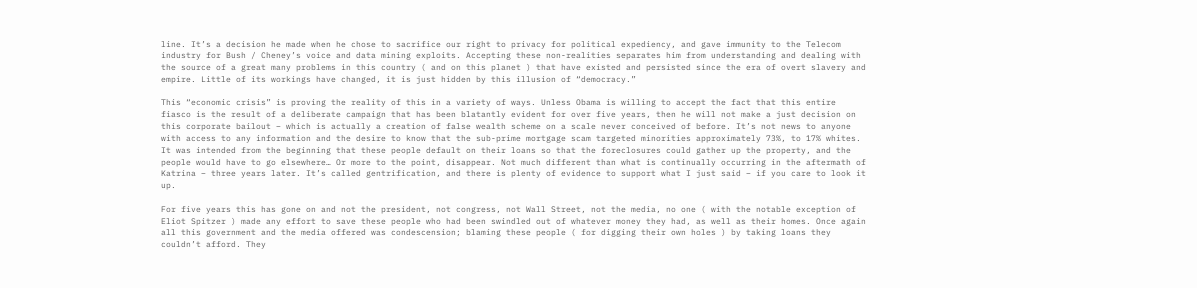line. It’s a decision he made when he chose to sacrifice our right to privacy for political expediency, and gave immunity to the Telecom industry for Bush / Cheney’s voice and data mining exploits. Accepting these non-realities separates him from understanding and dealing with the source of a great many problems in this country ( and on this planet ) that have existed and persisted since the era of overt slavery and empire. Little of its workings have changed, it is just hidden by this illusion of “democracy.”

This “economic crisis” is proving the reality of this in a variety of ways. Unless Obama is willing to accept the fact that this entire fiasco is the result of a deliberate campaign that has been blatantly evident for over five years, then he will not make a just decision on this corporate bailout – which is actually a creation of false wealth scheme on a scale never conceived of before. It’s not news to anyone with access to any information and the desire to know that the sub-prime mortgage scam targeted minorities approximately 73%, to 17% whites. It was intended from the beginning that these people default on their loans so that the foreclosures could gather up the property, and the people would have to go elsewhere… Or more to the point, disappear. Not much different than what is continually occurring in the aftermath of Katrina – three years later. It’s called gentrification, and there is plenty of evidence to support what I just said – if you care to look it up.

For five years this has gone on and not the president, not congress, not Wall Street, not the media, no one ( with the notable exception of Eliot Spitzer ) made any effort to save these people who had been swindled out of whatever money they had, as well as their homes. Once again all this government and the media offered was condescension; blaming these people ( for digging their own holes ) by taking loans they couldn’t afford. They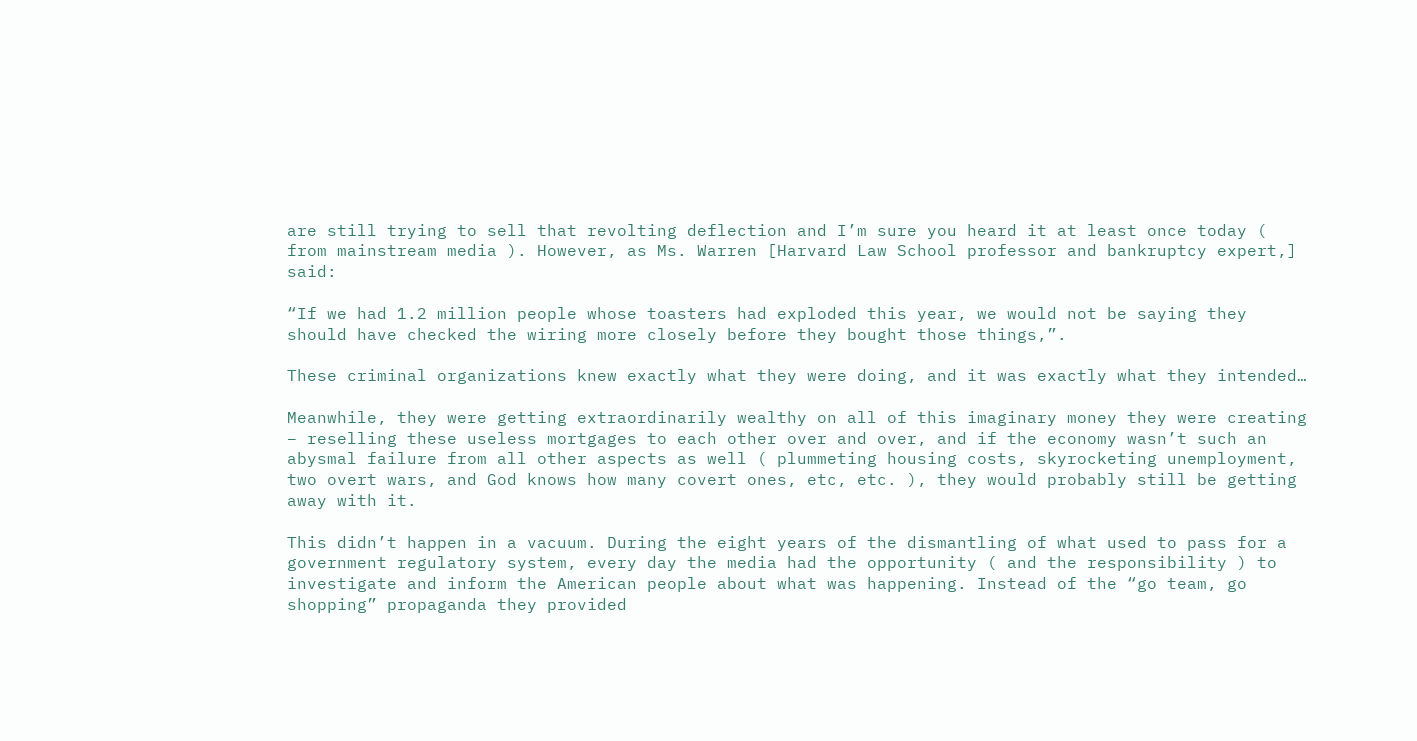are still trying to sell that revolting deflection and I’m sure you heard it at least once today ( from mainstream media ). However, as Ms. Warren [Harvard Law School professor and bankruptcy expert,] said:

“If we had 1.2 million people whose toasters had exploded this year, we would not be saying they should have checked the wiring more closely before they bought those things,”.

These criminal organizations knew exactly what they were doing, and it was exactly what they intended…

Meanwhile, they were getting extraordinarily wealthy on all of this imaginary money they were creating – reselling these useless mortgages to each other over and over, and if the economy wasn’t such an abysmal failure from all other aspects as well ( plummeting housing costs, skyrocketing unemployment, two overt wars, and God knows how many covert ones, etc, etc. ), they would probably still be getting away with it.

This didn’t happen in a vacuum. During the eight years of the dismantling of what used to pass for a government regulatory system, every day the media had the opportunity ( and the responsibility ) to investigate and inform the American people about what was happening. Instead of the “go team, go shopping” propaganda they provided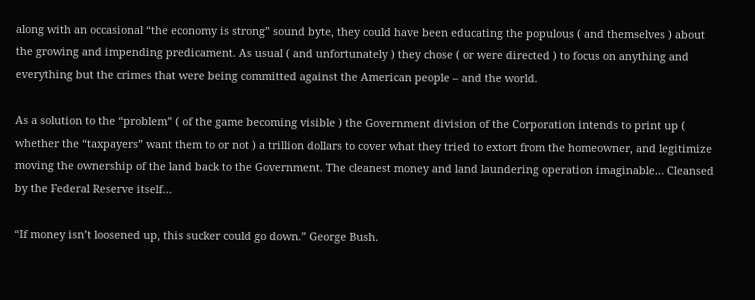along with an occasional “the economy is strong” sound byte, they could have been educating the populous ( and themselves ) about the growing and impending predicament. As usual ( and unfortunately ) they chose ( or were directed ) to focus on anything and everything but the crimes that were being committed against the American people – and the world.

As a solution to the “problem” ( of the game becoming visible ) the Government division of the Corporation intends to print up ( whether the “taxpayers” want them to or not ) a trillion dollars to cover what they tried to extort from the homeowner, and legitimize moving the ownership of the land back to the Government. The cleanest money and land laundering operation imaginable… Cleansed by the Federal Reserve itself…

“If money isn’t loosened up, this sucker could go down.” George Bush.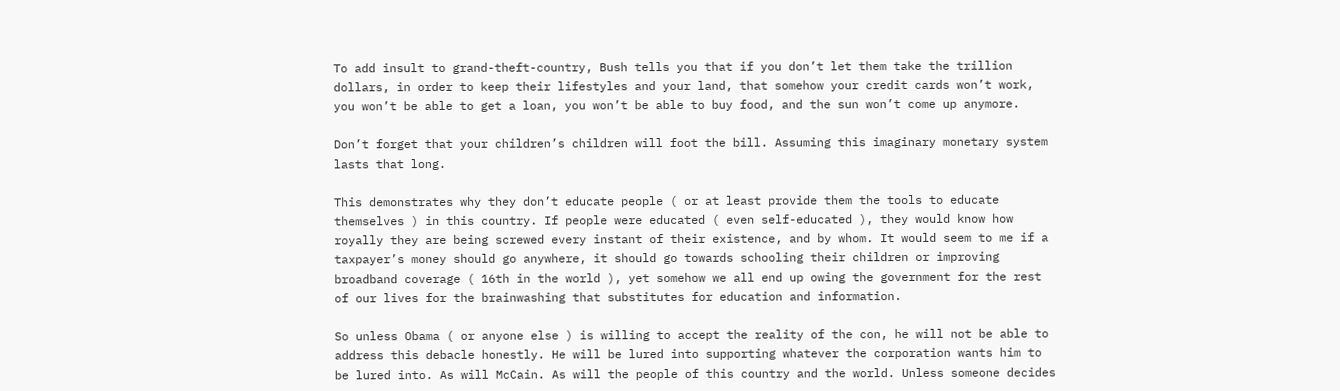To add insult to grand-theft-country, Bush tells you that if you don’t let them take the trillion dollars, in order to keep their lifestyles and your land, that somehow your credit cards won’t work, you won’t be able to get a loan, you won’t be able to buy food, and the sun won’t come up anymore.

Don’t forget that your children’s children will foot the bill. Assuming this imaginary monetary system lasts that long.

This demonstrates why they don’t educate people ( or at least provide them the tools to educate themselves ) in this country. If people were educated ( even self-educated ), they would know how royally they are being screwed every instant of their existence, and by whom. It would seem to me if a taxpayer’s money should go anywhere, it should go towards schooling their children or improving broadband coverage ( 16th in the world ), yet somehow we all end up owing the government for the rest of our lives for the brainwashing that substitutes for education and information.

So unless Obama ( or anyone else ) is willing to accept the reality of the con, he will not be able to address this debacle honestly. He will be lured into supporting whatever the corporation wants him to be lured into. As will McCain. As will the people of this country and the world. Unless someone decides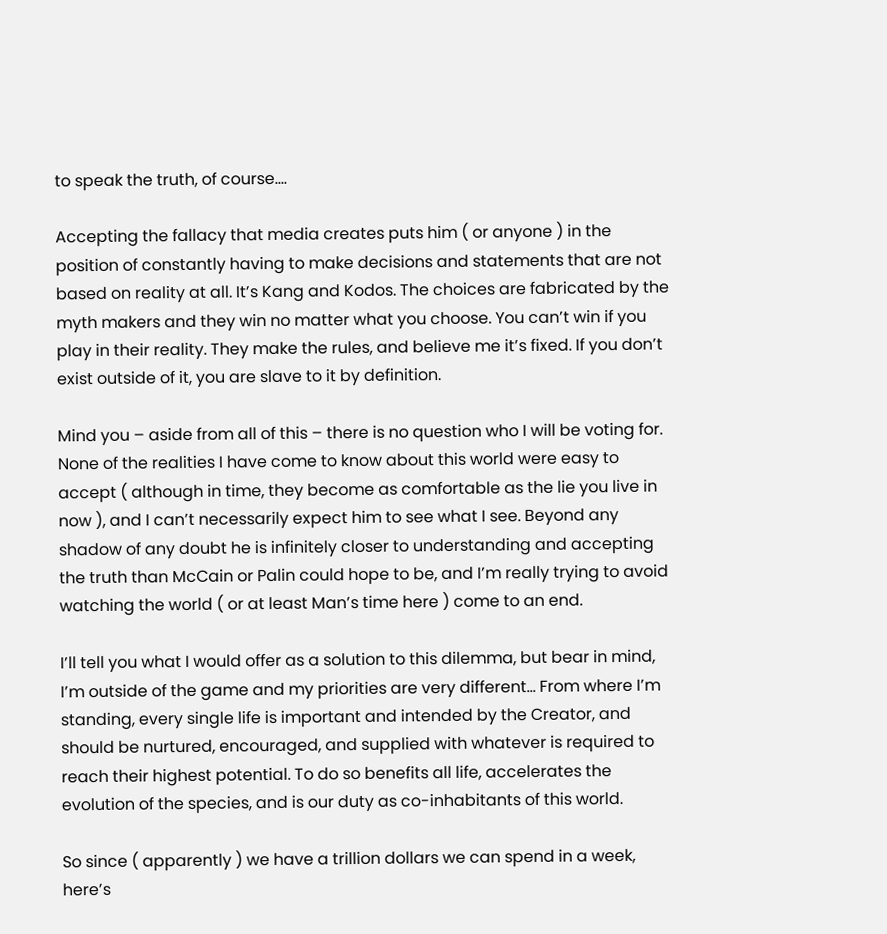to speak the truth, of course….

Accepting the fallacy that media creates puts him ( or anyone ) in the position of constantly having to make decisions and statements that are not based on reality at all. It’s Kang and Kodos. The choices are fabricated by the myth makers and they win no matter what you choose. You can’t win if you play in their reality. They make the rules, and believe me it’s fixed. If you don’t exist outside of it, you are slave to it by definition.

Mind you – aside from all of this – there is no question who I will be voting for. None of the realities I have come to know about this world were easy to accept ( although in time, they become as comfortable as the lie you live in now ), and I can’t necessarily expect him to see what I see. Beyond any shadow of any doubt he is infinitely closer to understanding and accepting the truth than McCain or Palin could hope to be, and I’m really trying to avoid watching the world ( or at least Man’s time here ) come to an end.

I’ll tell you what I would offer as a solution to this dilemma, but bear in mind, I’m outside of the game and my priorities are very different… From where I’m standing, every single life is important and intended by the Creator, and should be nurtured, encouraged, and supplied with whatever is required to reach their highest potential. To do so benefits all life, accelerates the evolution of the species, and is our duty as co-inhabitants of this world.

So since ( apparently ) we have a trillion dollars we can spend in a week, here’s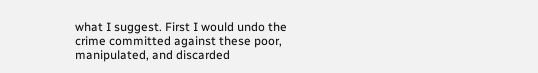what I suggest. First I would undo the crime committed against these poor, manipulated, and discarded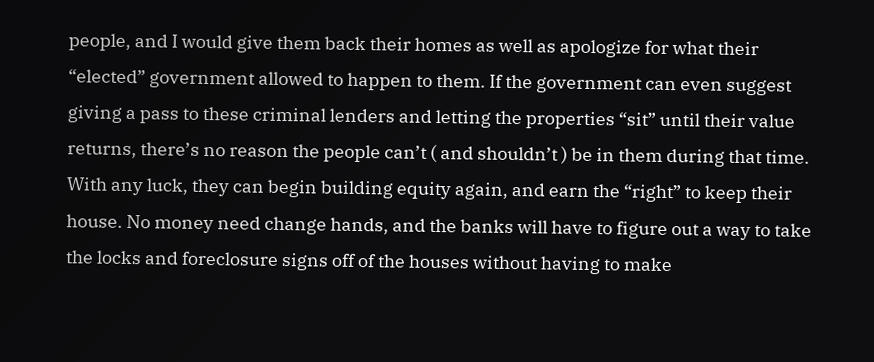people, and I would give them back their homes as well as apologize for what their “elected” government allowed to happen to them. If the government can even suggest giving a pass to these criminal lenders and letting the properties “sit” until their value returns, there’s no reason the people can’t ( and shouldn’t ) be in them during that time. With any luck, they can begin building equity again, and earn the “right” to keep their house. No money need change hands, and the banks will have to figure out a way to take the locks and foreclosure signs off of the houses without having to make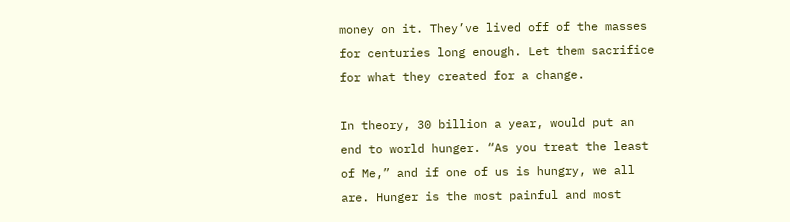money on it. They’ve lived off of the masses for centuries long enough. Let them sacrifice for what they created for a change.

In theory, 30 billion a year, would put an end to world hunger. “As you treat the least of Me,” and if one of us is hungry, we all are. Hunger is the most painful and most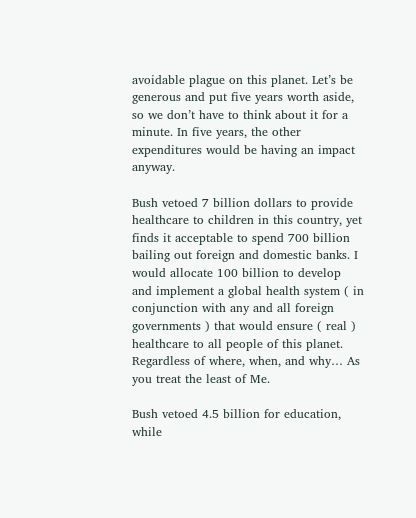avoidable plague on this planet. Let’s be generous and put five years worth aside, so we don’t have to think about it for a minute. In five years, the other expenditures would be having an impact anyway.

Bush vetoed 7 billion dollars to provide healthcare to children in this country, yet finds it acceptable to spend 700 billion bailing out foreign and domestic banks. I would allocate 100 billion to develop and implement a global health system ( in conjunction with any and all foreign governments ) that would ensure ( real ) healthcare to all people of this planet. Regardless of where, when, and why… As you treat the least of Me.

Bush vetoed 4.5 billion for education, while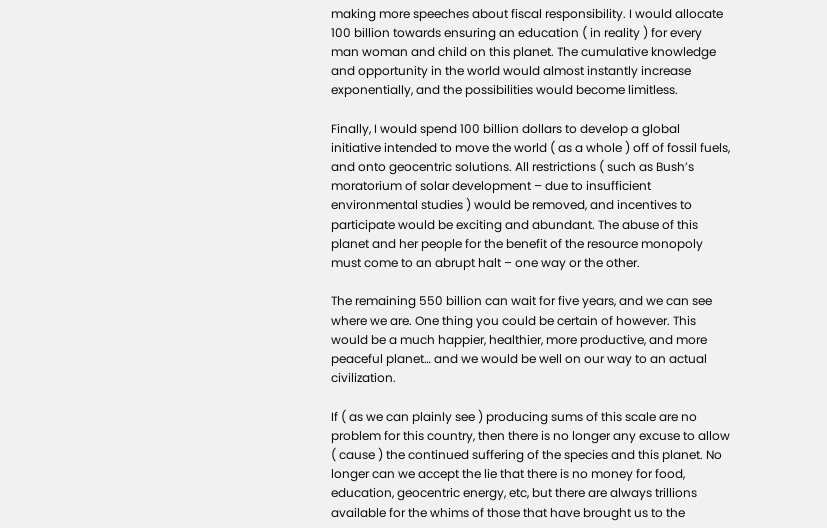making more speeches about fiscal responsibility. I would allocate 100 billion towards ensuring an education ( in reality ) for every man woman and child on this planet. The cumulative knowledge and opportunity in the world would almost instantly increase exponentially, and the possibilities would become limitless.

Finally, I would spend 100 billion dollars to develop a global initiative intended to move the world ( as a whole ) off of fossil fuels, and onto geocentric solutions. All restrictions ( such as Bush’s moratorium of solar development – due to insufficient environmental studies ) would be removed, and incentives to participate would be exciting and abundant. The abuse of this planet and her people for the benefit of the resource monopoly must come to an abrupt halt – one way or the other.

The remaining 550 billion can wait for five years, and we can see where we are. One thing you could be certain of however. This would be a much happier, healthier, more productive, and more peaceful planet… and we would be well on our way to an actual civilization.

If ( as we can plainly see ) producing sums of this scale are no problem for this country, then there is no longer any excuse to allow ( cause ) the continued suffering of the species and this planet. No longer can we accept the lie that there is no money for food, education, geocentric energy, etc, but there are always trillions available for the whims of those that have brought us to the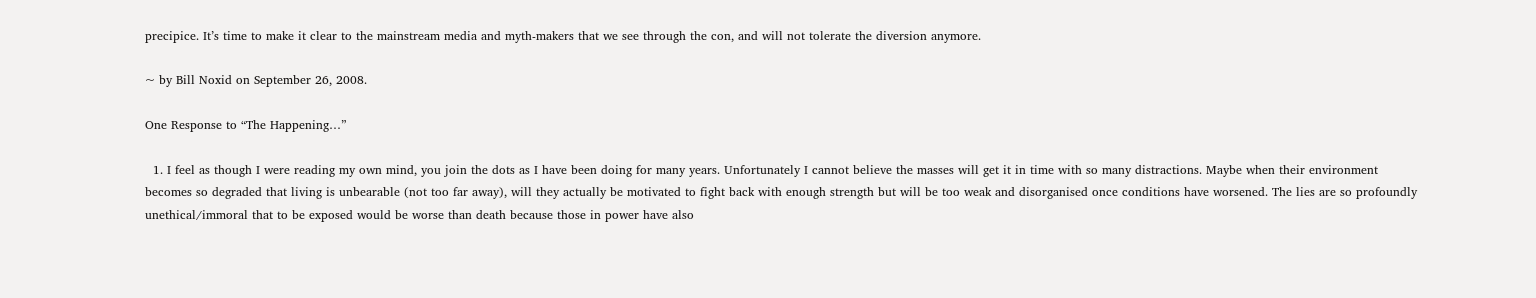precipice. It’s time to make it clear to the mainstream media and myth-makers that we see through the con, and will not tolerate the diversion anymore.

~ by Bill Noxid on September 26, 2008.

One Response to “The Happening…”

  1. I feel as though I were reading my own mind, you join the dots as I have been doing for many years. Unfortunately I cannot believe the masses will get it in time with so many distractions. Maybe when their environment becomes so degraded that living is unbearable (not too far away), will they actually be motivated to fight back with enough strength but will be too weak and disorganised once conditions have worsened. The lies are so profoundly unethical/immoral that to be exposed would be worse than death because those in power have also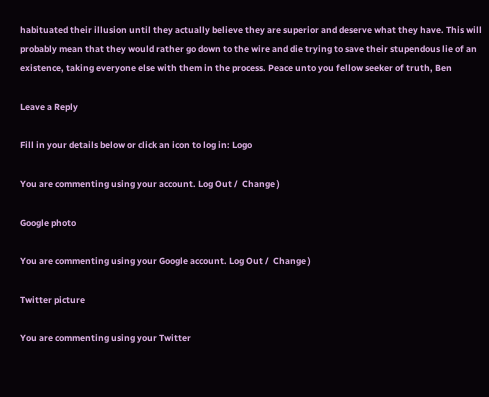habituated their illusion until they actually believe they are superior and deserve what they have. This will probably mean that they would rather go down to the wire and die trying to save their stupendous lie of an existence, taking everyone else with them in the process. Peace unto you fellow seeker of truth, Ben

Leave a Reply

Fill in your details below or click an icon to log in: Logo

You are commenting using your account. Log Out /  Change )

Google photo

You are commenting using your Google account. Log Out /  Change )

Twitter picture

You are commenting using your Twitter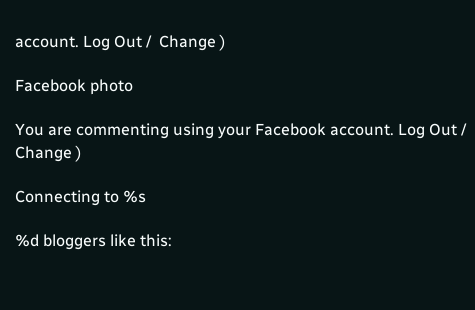account. Log Out /  Change )

Facebook photo

You are commenting using your Facebook account. Log Out /  Change )

Connecting to %s

%d bloggers like this: